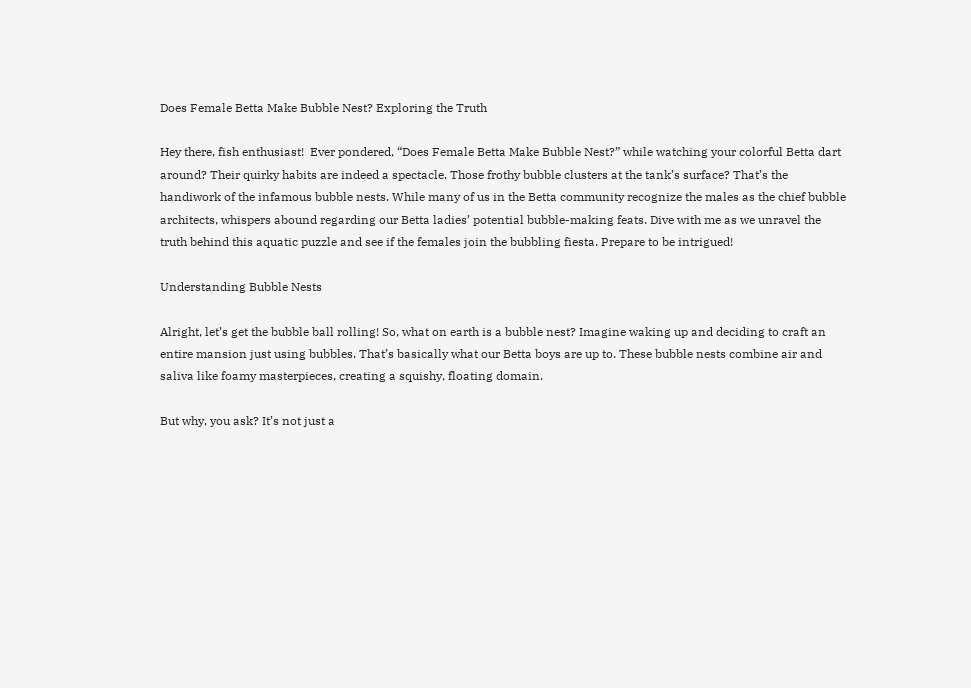Does Female Betta Make Bubble Nest? Exploring the Truth

Hey there, fish enthusiast!  Ever pondered, “Does Female Betta Make Bubble Nest?” while watching your colorful Betta dart around? Their quirky habits are indeed a spectacle. Those frothy bubble clusters at the tank’s surface? That’s the handiwork of the infamous bubble nests. While many of us in the Betta community recognize the males as the chief bubble architects, whispers abound regarding our Betta ladies’ potential bubble-making feats. Dive with me as we unravel the truth behind this aquatic puzzle and see if the females join the bubbling fiesta. Prepare to be intrigued!

Understanding Bubble Nests

Alright, let’s get the bubble ball rolling! So, what on earth is a bubble nest? Imagine waking up and deciding to craft an entire mansion just using bubbles. That’s basically what our Betta boys are up to. These bubble nests combine air and saliva like foamy masterpieces, creating a squishy, floating domain.

But why, you ask? It’s not just a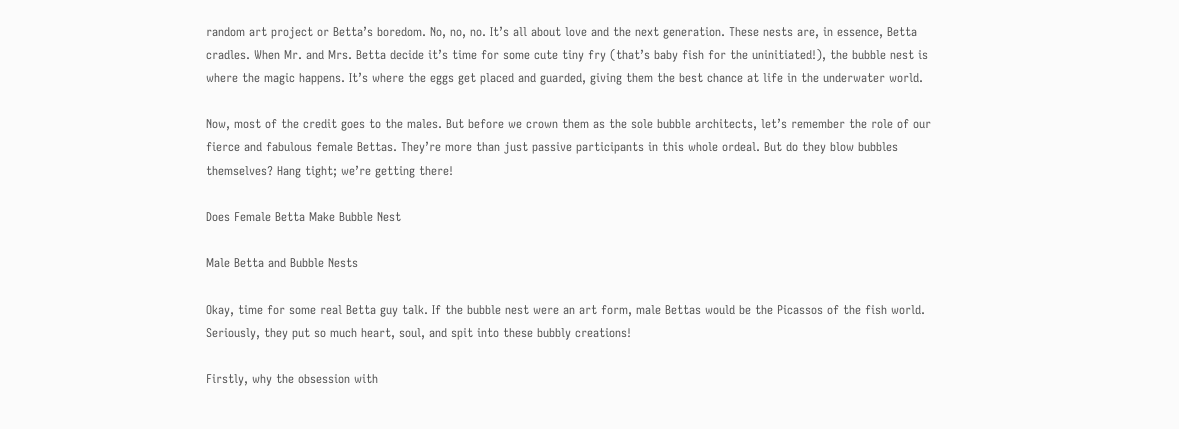random art project or Betta’s boredom. No, no, no. It’s all about love and the next generation. These nests are, in essence, Betta cradles. When Mr. and Mrs. Betta decide it’s time for some cute tiny fry (that’s baby fish for the uninitiated!), the bubble nest is where the magic happens. It’s where the eggs get placed and guarded, giving them the best chance at life in the underwater world.

Now, most of the credit goes to the males. But before we crown them as the sole bubble architects, let’s remember the role of our fierce and fabulous female Bettas. They’re more than just passive participants in this whole ordeal. But do they blow bubbles themselves? Hang tight; we’re getting there!

Does Female Betta Make Bubble Nest

Male Betta and Bubble Nests

Okay, time for some real Betta guy talk. If the bubble nest were an art form, male Bettas would be the Picassos of the fish world. Seriously, they put so much heart, soul, and spit into these bubbly creations!

Firstly, why the obsession with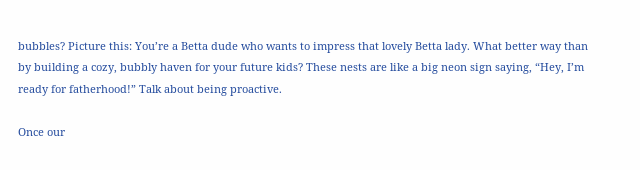bubbles? Picture this: You’re a Betta dude who wants to impress that lovely Betta lady. What better way than by building a cozy, bubbly haven for your future kids? These nests are like a big neon sign saying, “Hey, I’m ready for fatherhood!” Talk about being proactive.

Once our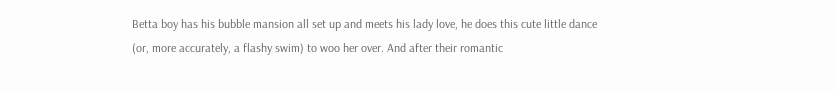Betta boy has his bubble mansion all set up and meets his lady love, he does this cute little dance (or, more accurately, a flashy swim) to woo her over. And after their romantic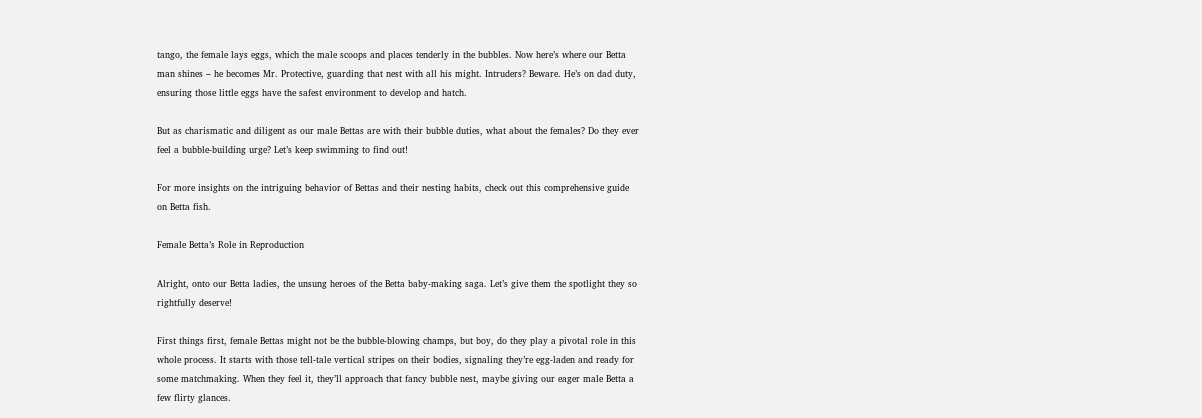tango, the female lays eggs, which the male scoops and places tenderly in the bubbles. Now here’s where our Betta man shines – he becomes Mr. Protective, guarding that nest with all his might. Intruders? Beware. He’s on dad duty, ensuring those little eggs have the safest environment to develop and hatch.

But as charismatic and diligent as our male Bettas are with their bubble duties, what about the females? Do they ever feel a bubble-building urge? Let’s keep swimming to find out!

For more insights on the intriguing behavior of Bettas and their nesting habits, check out this comprehensive guide on Betta fish.

Female Betta’s Role in Reproduction

Alright, onto our Betta ladies, the unsung heroes of the Betta baby-making saga. Let’s give them the spotlight they so rightfully deserve!

First things first, female Bettas might not be the bubble-blowing champs, but boy, do they play a pivotal role in this whole process. It starts with those tell-tale vertical stripes on their bodies, signaling they’re egg-laden and ready for some matchmaking. When they feel it, they’ll approach that fancy bubble nest, maybe giving our eager male Betta a few flirty glances.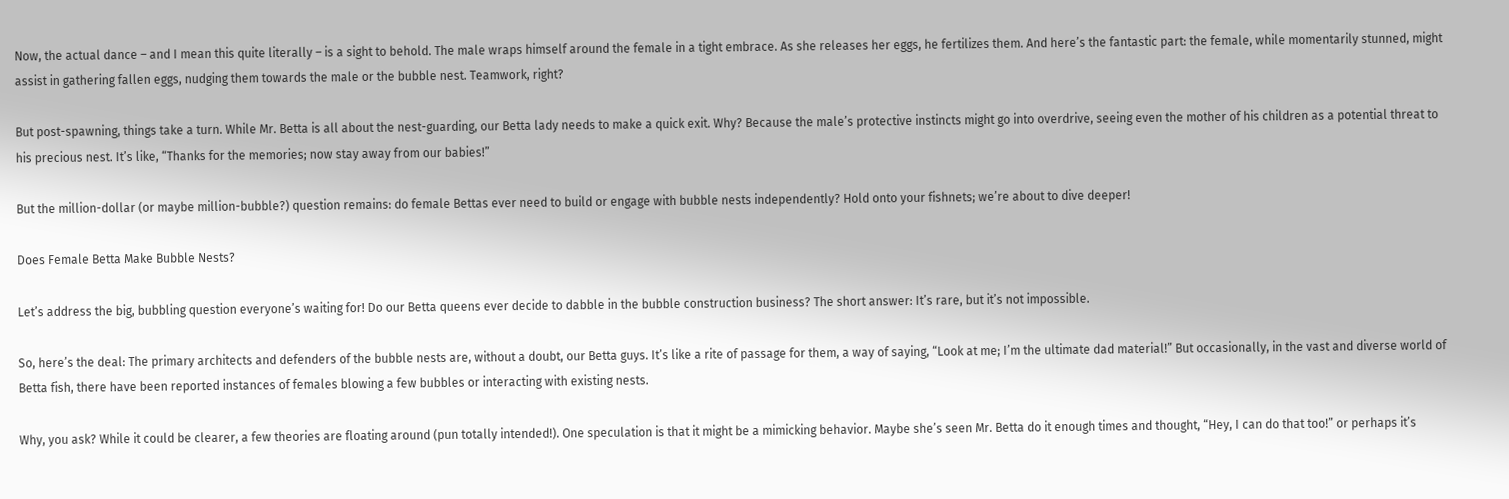Now, the actual dance – and I mean this quite literally – is a sight to behold. The male wraps himself around the female in a tight embrace. As she releases her eggs, he fertilizes them. And here’s the fantastic part: the female, while momentarily stunned, might assist in gathering fallen eggs, nudging them towards the male or the bubble nest. Teamwork, right?

But post-spawning, things take a turn. While Mr. Betta is all about the nest-guarding, our Betta lady needs to make a quick exit. Why? Because the male’s protective instincts might go into overdrive, seeing even the mother of his children as a potential threat to his precious nest. It’s like, “Thanks for the memories; now stay away from our babies!”

But the million-dollar (or maybe million-bubble?) question remains: do female Bettas ever need to build or engage with bubble nests independently? Hold onto your fishnets; we’re about to dive deeper!

Does Female Betta Make Bubble Nests?

Let’s address the big, bubbling question everyone’s waiting for! Do our Betta queens ever decide to dabble in the bubble construction business? The short answer: It’s rare, but it’s not impossible.

So, here’s the deal: The primary architects and defenders of the bubble nests are, without a doubt, our Betta guys. It’s like a rite of passage for them, a way of saying, “Look at me; I’m the ultimate dad material!” But occasionally, in the vast and diverse world of Betta fish, there have been reported instances of females blowing a few bubbles or interacting with existing nests.

Why, you ask? While it could be clearer, a few theories are floating around (pun totally intended!). One speculation is that it might be a mimicking behavior. Maybe she’s seen Mr. Betta do it enough times and thought, “Hey, I can do that too!” or perhaps it’s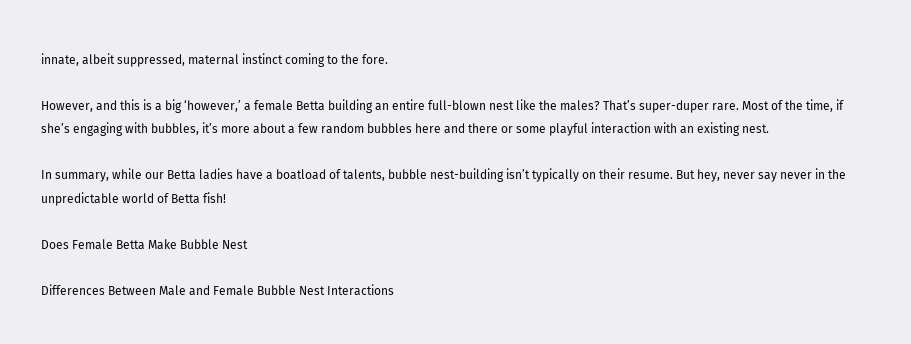innate, albeit suppressed, maternal instinct coming to the fore.

However, and this is a big ‘however,’ a female Betta building an entire full-blown nest like the males? That’s super-duper rare. Most of the time, if she’s engaging with bubbles, it’s more about a few random bubbles here and there or some playful interaction with an existing nest.

In summary, while our Betta ladies have a boatload of talents, bubble nest-building isn’t typically on their resume. But hey, never say never in the unpredictable world of Betta fish!

Does Female Betta Make Bubble Nest

Differences Between Male and Female Bubble Nest Interactions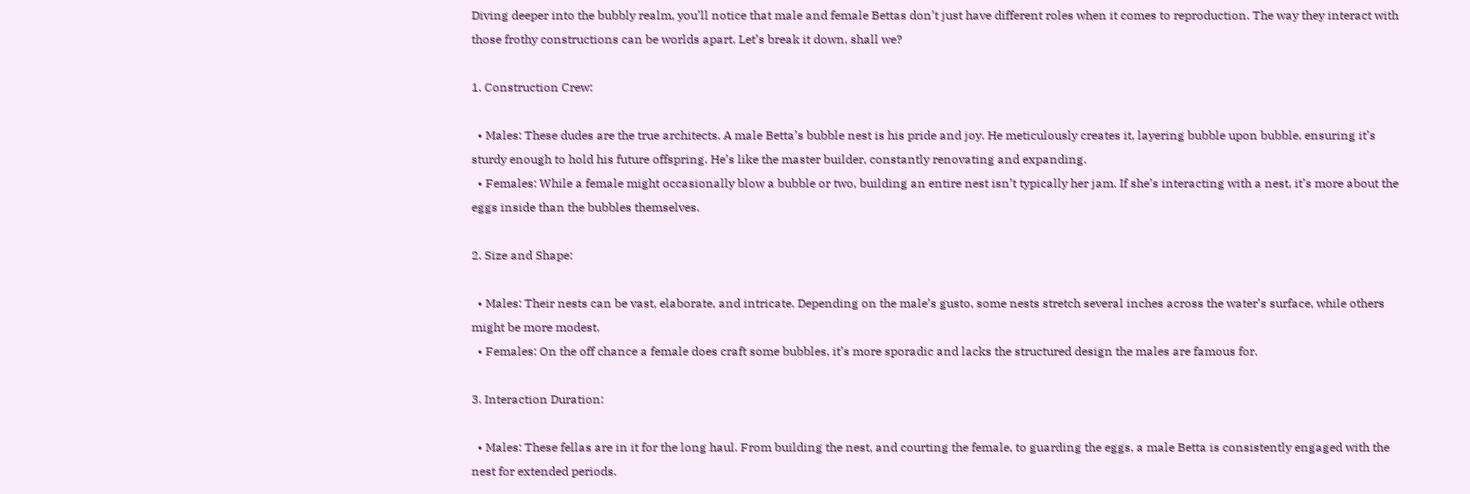Diving deeper into the bubbly realm, you’ll notice that male and female Bettas don’t just have different roles when it comes to reproduction. The way they interact with those frothy constructions can be worlds apart. Let’s break it down, shall we?

1. Construction Crew:

  • Males: These dudes are the true architects. A male Betta’s bubble nest is his pride and joy. He meticulously creates it, layering bubble upon bubble, ensuring it’s sturdy enough to hold his future offspring. He’s like the master builder, constantly renovating and expanding.
  • Females: While a female might occasionally blow a bubble or two, building an entire nest isn’t typically her jam. If she’s interacting with a nest, it’s more about the eggs inside than the bubbles themselves.

2. Size and Shape:

  • Males: Their nests can be vast, elaborate, and intricate. Depending on the male’s gusto, some nests stretch several inches across the water’s surface, while others might be more modest.
  • Females: On the off chance a female does craft some bubbles, it’s more sporadic and lacks the structured design the males are famous for.

3. Interaction Duration:

  • Males: These fellas are in it for the long haul. From building the nest, and courting the female, to guarding the eggs, a male Betta is consistently engaged with the nest for extended periods.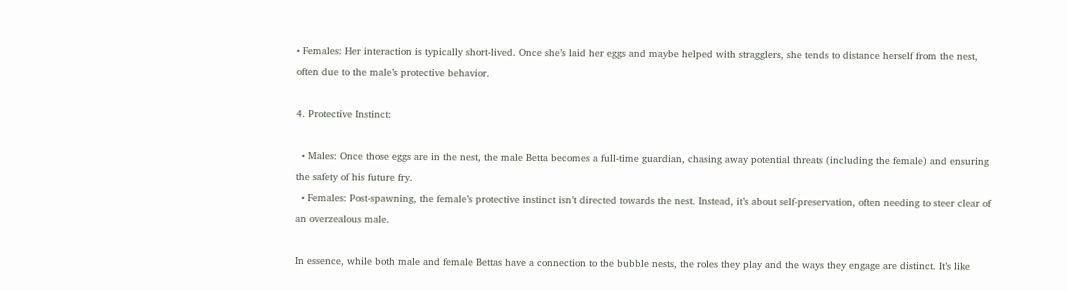• Females: Her interaction is typically short-lived. Once she’s laid her eggs and maybe helped with stragglers, she tends to distance herself from the nest, often due to the male’s protective behavior.

4. Protective Instinct:

  • Males: Once those eggs are in the nest, the male Betta becomes a full-time guardian, chasing away potential threats (including the female) and ensuring the safety of his future fry.
  • Females: Post-spawning, the female’s protective instinct isn’t directed towards the nest. Instead, it’s about self-preservation, often needing to steer clear of an overzealous male.

In essence, while both male and female Bettas have a connection to the bubble nests, the roles they play and the ways they engage are distinct. It’s like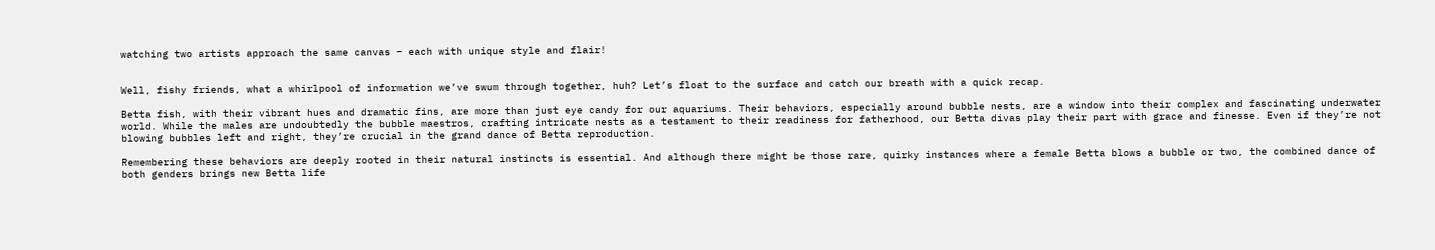watching two artists approach the same canvas – each with unique style and flair!


Well, fishy friends, what a whirlpool of information we’ve swum through together, huh? Let’s float to the surface and catch our breath with a quick recap.

Betta fish, with their vibrant hues and dramatic fins, are more than just eye candy for our aquariums. Their behaviors, especially around bubble nests, are a window into their complex and fascinating underwater world. While the males are undoubtedly the bubble maestros, crafting intricate nests as a testament to their readiness for fatherhood, our Betta divas play their part with grace and finesse. Even if they’re not blowing bubbles left and right, they’re crucial in the grand dance of Betta reproduction.

Remembering these behaviors are deeply rooted in their natural instincts is essential. And although there might be those rare, quirky instances where a female Betta blows a bubble or two, the combined dance of both genders brings new Betta life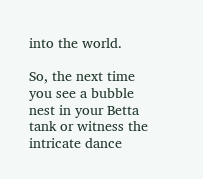into the world.

So, the next time you see a bubble nest in your Betta tank or witness the intricate dance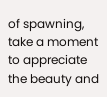of spawning, take a moment to appreciate the beauty and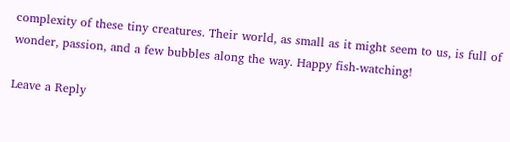complexity of these tiny creatures. Their world, as small as it might seem to us, is full of wonder, passion, and a few bubbles along the way. Happy fish-watching!

Leave a Reply